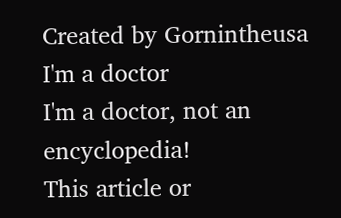Created by Gornintheusa
I'm a doctor
I'm a doctor, not an encyclopedia!
This article or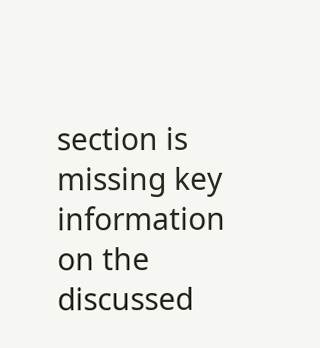section is missing key information on the discussed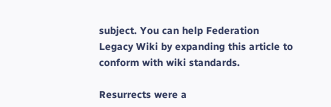subject. You can help Federation Legacy Wiki by expanding this article to conform with wiki standards.

Resurrects were a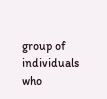group of individuals who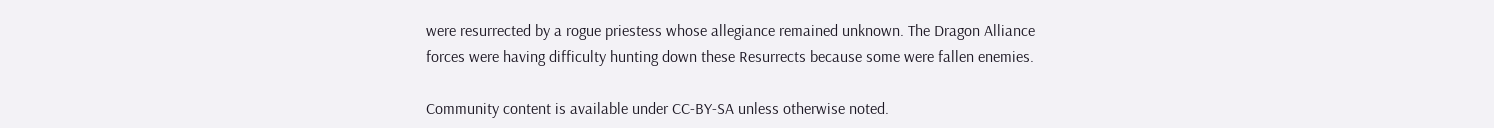were resurrected by a rogue priestess whose allegiance remained unknown. The Dragon Alliance forces were having difficulty hunting down these Resurrects because some were fallen enemies.

Community content is available under CC-BY-SA unless otherwise noted.